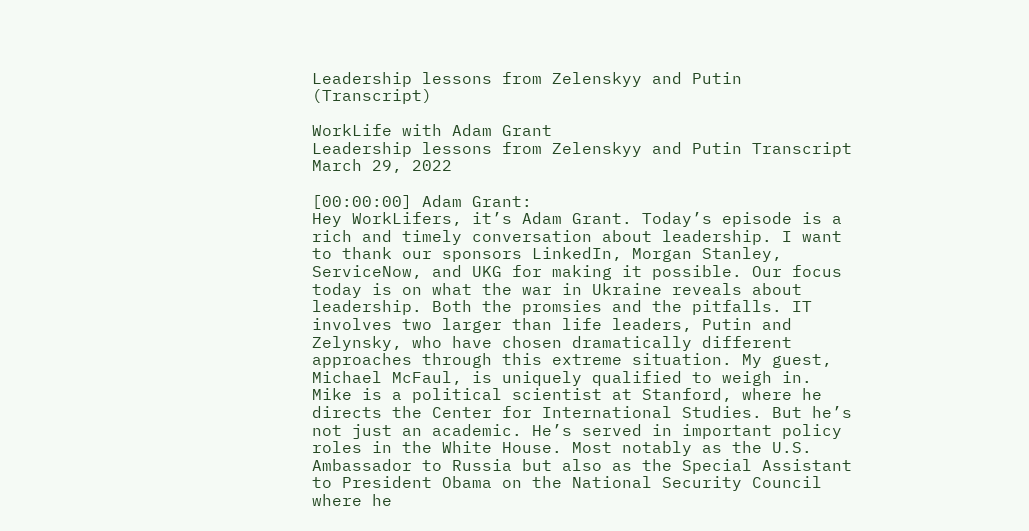Leadership lessons from Zelenskyy and Putin (Transcript)

WorkLife with Adam Grant
Leadership lessons from Zelenskyy and Putin Transcript
March 29, 2022

[00:00:00] Adam Grant:
Hey WorkLifers, it’s Adam Grant. Today’s episode is a rich and timely conversation about leadership. I want to thank our sponsors LinkedIn, Morgan Stanley, ServiceNow, and UKG for making it possible. Our focus today is on what the war in Ukraine reveals about leadership. Both the promsies and the pitfalls. IT involves two larger than life leaders, Putin and Zelynsky, who have chosen dramatically different approaches through this extreme situation. My guest, Michael McFaul, is uniquely qualified to weigh in. Mike is a political scientist at Stanford, where he directs the Center for International Studies. But he’s not just an academic. He’s served in important policy roles in the White House. Most notably as the U.S. Ambassador to Russia but also as the Special Assistant to President Obama on the National Security Council where he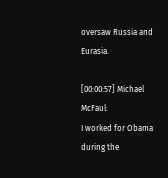oversaw Russia and Eurasia.

[00:00:57] Michael McFaul:
I worked for Obama during the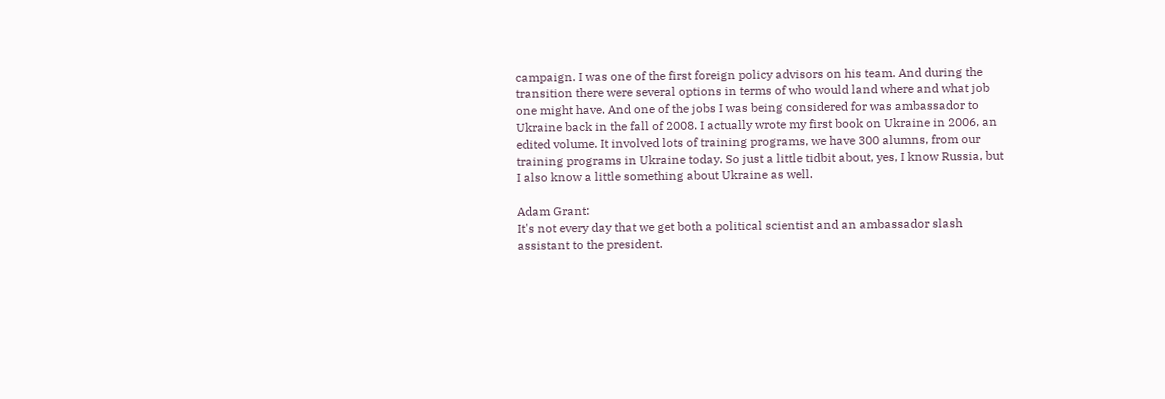campaign. I was one of the first foreign policy advisors on his team. And during the transition there were several options in terms of who would land where and what job one might have. And one of the jobs I was being considered for was ambassador to Ukraine back in the fall of 2008. I actually wrote my first book on Ukraine in 2006, an edited volume. It involved lots of training programs, we have 300 alumns, from our training programs in Ukraine today. So just a little tidbit about, yes, I know Russia, but I also know a little something about Ukraine as well.

Adam Grant:
It's not every day that we get both a political scientist and an ambassador slash assistant to the president.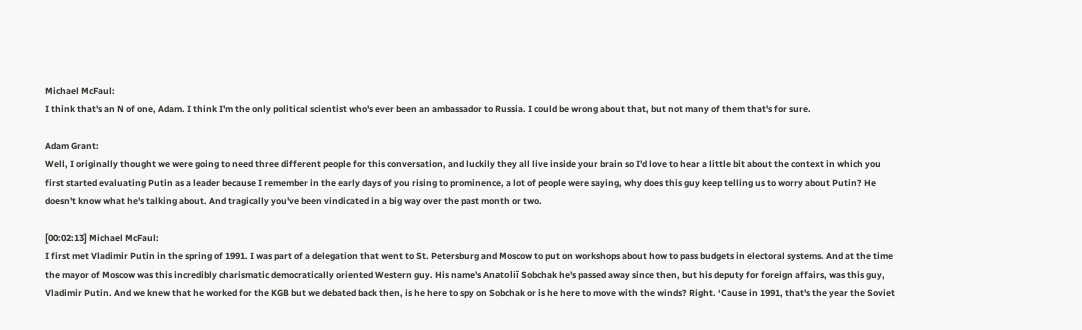Michael McFaul:
I think that's an N of one, Adam. I think I'm the only political scientist who's ever been an ambassador to Russia. I could be wrong about that, but not many of them that's for sure.

Adam Grant:
Well, I originally thought we were going to need three different people for this conversation, and luckily they all live inside your brain so I'd love to hear a little bit about the context in which you first started evaluating Putin as a leader because I remember in the early days of you rising to prominence, a lot of people were saying, why does this guy keep telling us to worry about Putin? He doesn't know what he's talking about. And tragically you've been vindicated in a big way over the past month or two.

[00:02:13] Michael McFaul:
I first met Vladimir Putin in the spring of 1991. I was part of a delegation that went to St. Petersburg and Moscow to put on workshops about how to pass budgets in electoral systems. And at the time the mayor of Moscow was this incredibly charismatic democratically oriented Western guy. His name's Anatoliĭ Sobchak he's passed away since then, but his deputy for foreign affairs, was this guy, Vladimir Putin. And we knew that he worked for the KGB but we debated back then, is he here to spy on Sobchak or is he here to move with the winds? Right. ‘Cause in 1991, that's the year the Soviet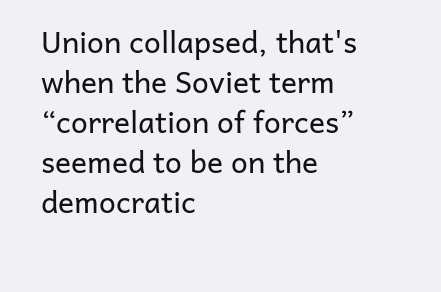Union collapsed, that's when the Soviet term “correlation of forces” seemed to be on the democratic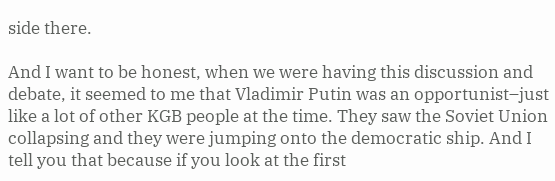side there.

And I want to be honest, when we were having this discussion and debate, it seemed to me that Vladimir Putin was an opportunist–just like a lot of other KGB people at the time. They saw the Soviet Union collapsing and they were jumping onto the democratic ship. And I tell you that because if you look at the first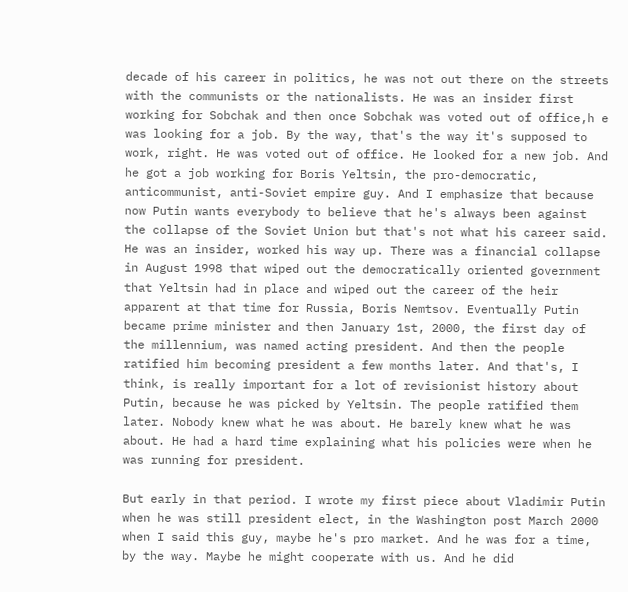decade of his career in politics, he was not out there on the streets with the communists or the nationalists. He was an insider first working for Sobchak and then once Sobchak was voted out of office,h e was looking for a job. By the way, that's the way it's supposed to work, right. He was voted out of office. He looked for a new job. And he got a job working for Boris Yeltsin, the pro-democratic, anticommunist, anti-Soviet empire guy. And I emphasize that because now Putin wants everybody to believe that he's always been against the collapse of the Soviet Union but that's not what his career said. He was an insider, worked his way up. There was a financial collapse in August 1998 that wiped out the democratically oriented government that Yeltsin had in place and wiped out the career of the heir apparent at that time for Russia, Boris Nemtsov. Eventually Putin became prime minister and then January 1st, 2000, the first day of the millennium, was named acting president. And then the people ratified him becoming president a few months later. And that's, I think, is really important for a lot of revisionist history about Putin, because he was picked by Yeltsin. The people ratified them later. Nobody knew what he was about. He barely knew what he was about. He had a hard time explaining what his policies were when he was running for president.

But early in that period. I wrote my first piece about Vladimir Putin when he was still president elect, in the Washington post March 2000 when I said this guy, maybe he's pro market. And he was for a time, by the way. Maybe he might cooperate with us. And he did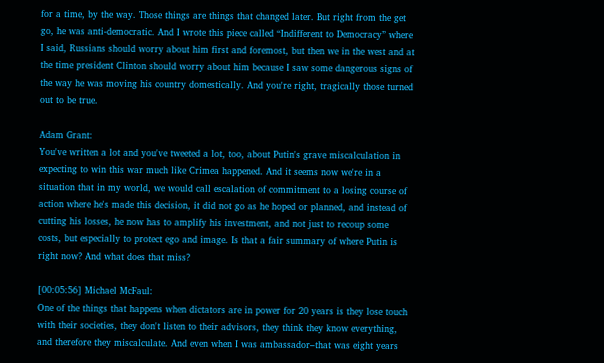for a time, by the way. Those things are things that changed later. But right from the get go, he was anti-democratic. And I wrote this piece called “Indifferent to Democracy” where I said, Russians should worry about him first and foremost, but then we in the west and at the time president Clinton should worry about him because I saw some dangerous signs of the way he was moving his country domestically. And you're right, tragically those turned out to be true.

Adam Grant:
You've written a lot and you've tweeted a lot, too, about Putin's grave miscalculation in expecting to win this war much like Crimea happened. And it seems now we're in a situation that in my world, we would call escalation of commitment to a losing course of action where he's made this decision, it did not go as he hoped or planned, and instead of cutting his losses, he now has to amplify his investment, and not just to recoup some costs, but especially to protect ego and image. Is that a fair summary of where Putin is right now? And what does that miss?

[00:05:56] Michael McFaul:
One of the things that happens when dictators are in power for 20 years is they lose touch with their societies, they don't listen to their advisors, they think they know everything, and therefore they miscalculate. And even when I was ambassador–that was eight years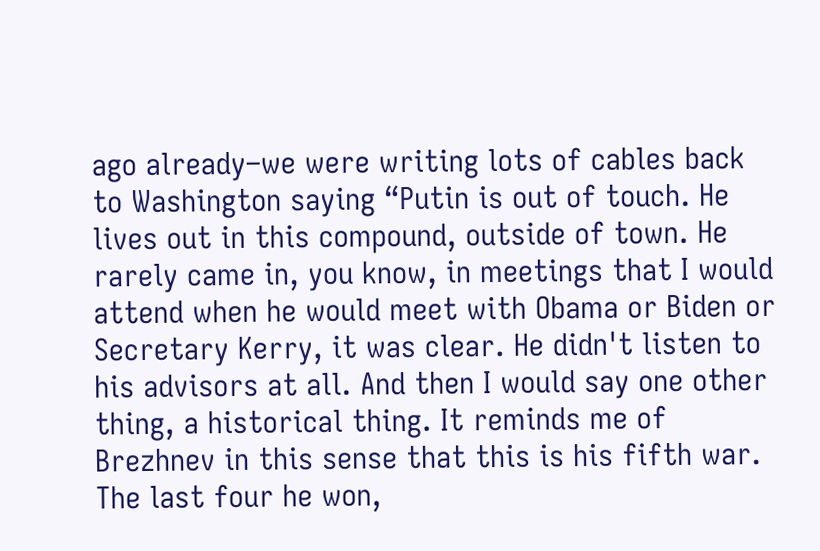ago already–we were writing lots of cables back to Washington saying “Putin is out of touch. He lives out in this compound, outside of town. He rarely came in, you know, in meetings that I would attend when he would meet with Obama or Biden or Secretary Kerry, it was clear. He didn't listen to his advisors at all. And then I would say one other thing, a historical thing. It reminds me of Brezhnev in this sense that this is his fifth war. The last four he won,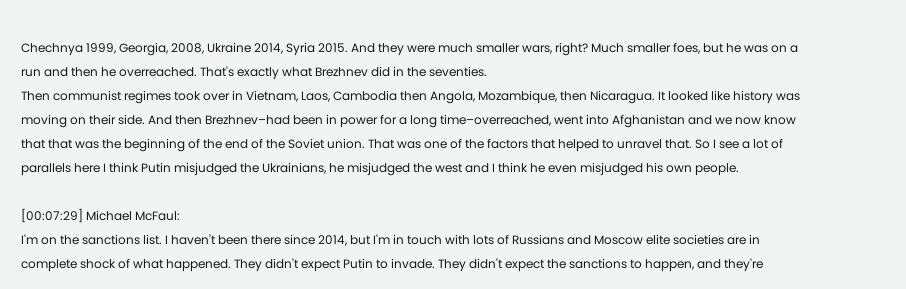Chechnya 1999, Georgia, 2008, Ukraine 2014, Syria 2015. And they were much smaller wars, right? Much smaller foes, but he was on a run and then he overreached. That's exactly what Brezhnev did in the seventies.
Then communist regimes took over in Vietnam, Laos, Cambodia then Angola, Mozambique, then Nicaragua. It looked like history was moving on their side. And then Brezhnev–had been in power for a long time–overreached, went into Afghanistan and we now know that that was the beginning of the end of the Soviet union. That was one of the factors that helped to unravel that. So I see a lot of parallels here I think Putin misjudged the Ukrainians, he misjudged the west and I think he even misjudged his own people.

[00:07:29] Michael McFaul:
I'm on the sanctions list. I haven't been there since 2014, but I'm in touch with lots of Russians and Moscow elite societies are in complete shock of what happened. They didn't expect Putin to invade. They didn't expect the sanctions to happen, and they're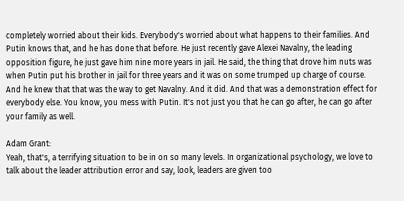completely worried about their kids. Everybody's worried about what happens to their families. And Putin knows that, and he has done that before. He just recently gave Alexei Navalny, the leading opposition figure, he just gave him nine more years in jail. He said, the thing that drove him nuts was when Putin put his brother in jail for three years and it was on some trumped up charge of course. And he knew that that was the way to get Navalny. And it did. And that was a demonstration effect for everybody else. You know, you mess with Putin. It's not just you that he can go after, he can go after your family as well.

Adam Grant:
Yeah, that's, a terrifying situation to be in on so many levels. In organizational psychology, we love to talk about the leader attribution error and say, look, leaders are given too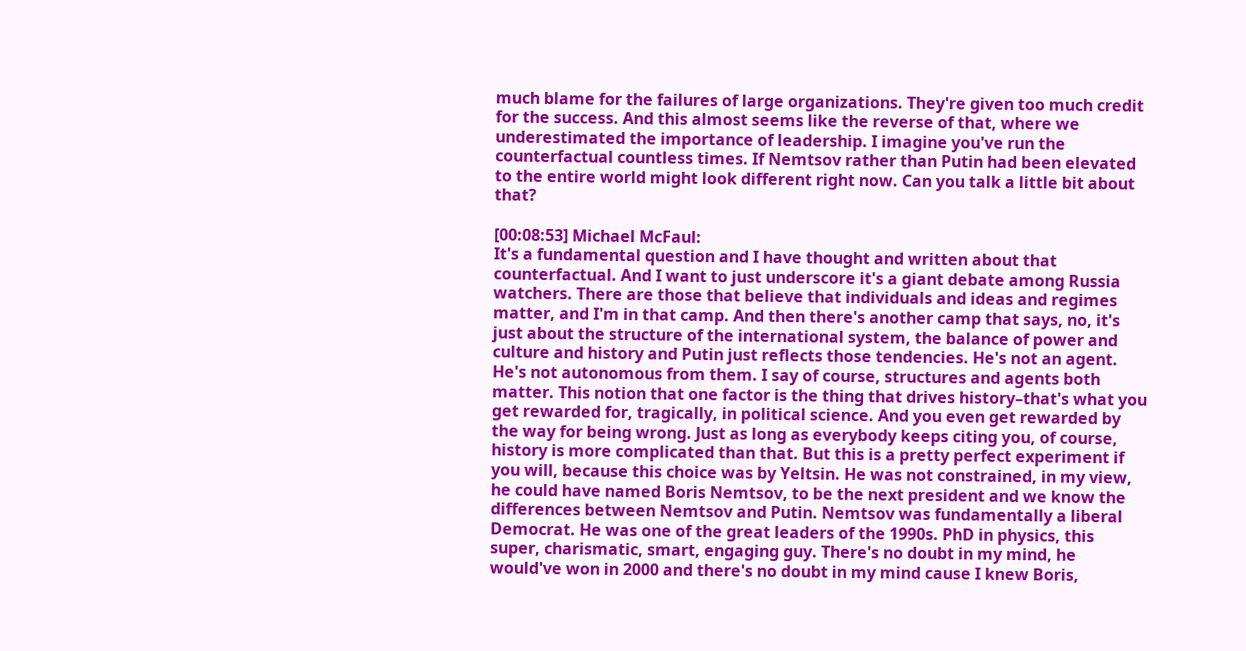much blame for the failures of large organizations. They're given too much credit for the success. And this almost seems like the reverse of that, where we underestimated the importance of leadership. I imagine you've run the counterfactual countless times. If Nemtsov rather than Putin had been elevated to the entire world might look different right now. Can you talk a little bit about that?

[00:08:53] Michael McFaul:
It's a fundamental question and I have thought and written about that counterfactual. And I want to just underscore it's a giant debate among Russia watchers. There are those that believe that individuals and ideas and regimes matter, and I'm in that camp. And then there's another camp that says, no, it's just about the structure of the international system, the balance of power and culture and history and Putin just reflects those tendencies. He's not an agent. He's not autonomous from them. I say of course, structures and agents both matter. This notion that one factor is the thing that drives history–that's what you get rewarded for, tragically, in political science. And you even get rewarded by the way for being wrong. Just as long as everybody keeps citing you, of course, history is more complicated than that. But this is a pretty perfect experiment if you will, because this choice was by Yeltsin. He was not constrained, in my view, he could have named Boris Nemtsov, to be the next president and we know the differences between Nemtsov and Putin. Nemtsov was fundamentally a liberal Democrat. He was one of the great leaders of the 1990s. PhD in physics, this super, charismatic, smart, engaging guy. There's no doubt in my mind, he would've won in 2000 and there's no doubt in my mind cause I knew Boris,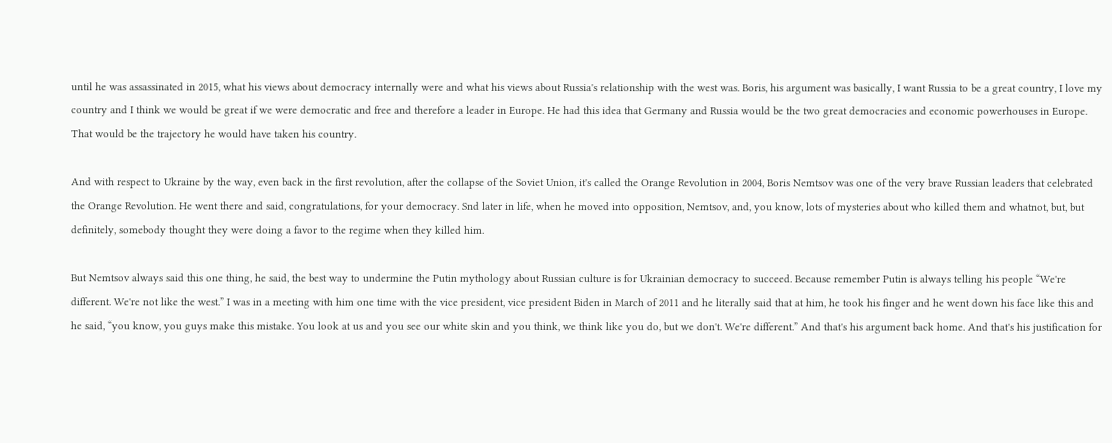until he was assassinated in 2015, what his views about democracy internally were and what his views about Russia's relationship with the west was. Boris, his argument was basically, I want Russia to be a great country, I love my country and I think we would be great if we were democratic and free and therefore a leader in Europe. He had this idea that Germany and Russia would be the two great democracies and economic powerhouses in Europe. That would be the trajectory he would have taken his country.

And with respect to Ukraine by the way, even back in the first revolution, after the collapse of the Soviet Union, it's called the Orange Revolution in 2004, Boris Nemtsov was one of the very brave Russian leaders that celebrated the Orange Revolution. He went there and said, congratulations, for your democracy. Snd later in life, when he moved into opposition, Nemtsov, and, you know, lots of mysteries about who killed them and whatnot, but, but definitely, somebody thought they were doing a favor to the regime when they killed him.

But Nemtsov always said this one thing, he said, the best way to undermine the Putin mythology about Russian culture is for Ukrainian democracy to succeed. Because remember Putin is always telling his people “We're different. We're not like the west.” I was in a meeting with him one time with the vice president, vice president Biden in March of 2011 and he literally said that at him, he took his finger and he went down his face like this and he said, “you know, you guys make this mistake. You look at us and you see our white skin and you think, we think like you do, but we don't. We're different.” And that's his argument back home. And that's his justification for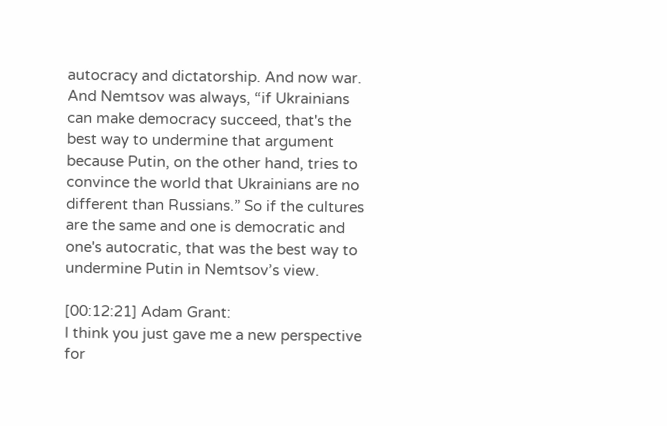autocracy and dictatorship. And now war. And Nemtsov was always, “if Ukrainians can make democracy succeed, that's the best way to undermine that argument because Putin, on the other hand, tries to convince the world that Ukrainians are no different than Russians.” So if the cultures are the same and one is democratic and one's autocratic, that was the best way to undermine Putin in Nemtsov’s view.

[00:12:21] Adam Grant:
I think you just gave me a new perspective for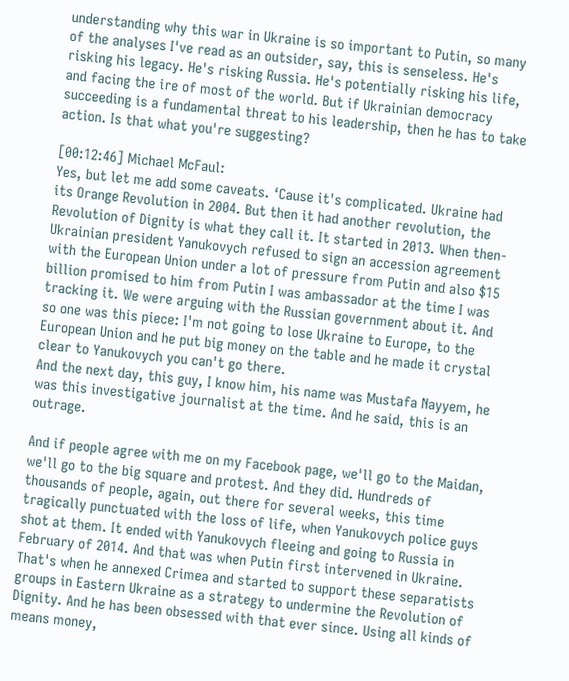understanding why this war in Ukraine is so important to Putin, so many of the analyses I've read as an outsider, say, this is senseless. He's risking his legacy. He's risking Russia. He's potentially risking his life, and facing the ire of most of the world. But if Ukrainian democracy succeeding is a fundamental threat to his leadership, then he has to take action. Is that what you're suggesting?

[00:12:46] Michael McFaul:
Yes, but let me add some caveats. ‘Cause it's complicated. Ukraine had its Orange Revolution in 2004. But then it had another revolution, the Revolution of Dignity is what they call it. It started in 2013. When then-Ukrainian president Yanukovych refused to sign an accession agreement with the European Union under a lot of pressure from Putin and also $15 billion promised to him from Putin I was ambassador at the time I was tracking it. We were arguing with the Russian government about it. And so one was this piece: I'm not going to lose Ukraine to Europe, to the European Union and he put big money on the table and he made it crystal clear to Yanukovych you can't go there.
And the next day, this guy, I know him, his name was Mustafa Nayyem, he was this investigative journalist at the time. And he said, this is an outrage.

And if people agree with me on my Facebook page, we'll go to the Maidan, we'll go to the big square and protest. And they did. Hundreds of thousands of people, again, out there for several weeks, this time tragically punctuated with the loss of life, when Yanukovych police guys shot at them. It ended with Yanukovych fleeing and going to Russia in February of 2014. And that was when Putin first intervened in Ukraine. That's when he annexed Crimea and started to support these separatists groups in Eastern Ukraine as a strategy to undermine the Revolution of Dignity. And he has been obsessed with that ever since. Using all kinds of means money,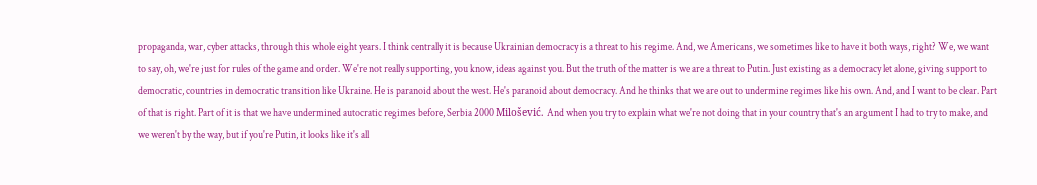propaganda, war, cyber attacks, through this whole eight years. I think centrally it is because Ukrainian democracy is a threat to his regime. And, we Americans, we sometimes like to have it both ways, right? We, we want to say, oh, we're just for rules of the game and order. We're not really supporting, you know, ideas against you. But the truth of the matter is we are a threat to Putin. Just existing as a democracy let alone, giving support to democratic, countries in democratic transition like Ukraine. He is paranoid about the west. He's paranoid about democracy. And he thinks that we are out to undermine regimes like his own. And, and I want to be clear. Part of that is right. Part of it is that we have undermined autocratic regimes before, Serbia 2000 Milošević. And when you try to explain what we're not doing that in your country that's an argument I had to try to make, and we weren't by the way, but if you're Putin, it looks like it's all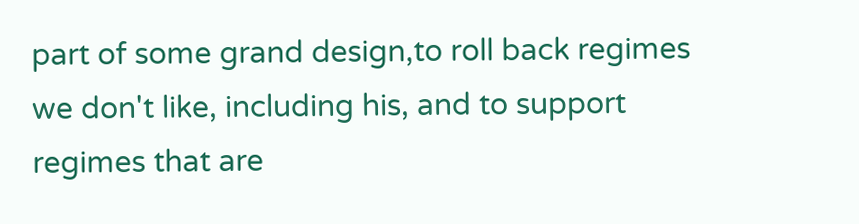part of some grand design,to roll back regimes we don't like, including his, and to support regimes that are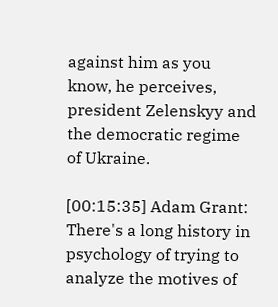against him as you know, he perceives, president Zelenskyy and the democratic regime of Ukraine.

[00:15:35] Adam Grant:
There's a long history in psychology of trying to analyze the motives of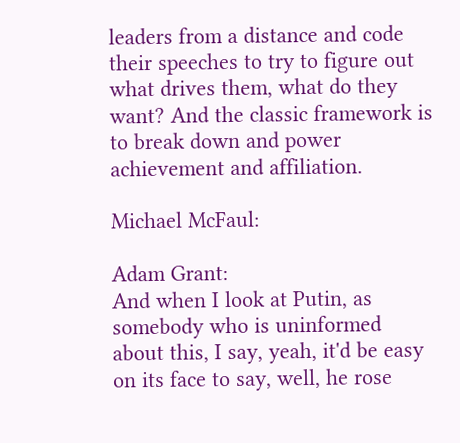leaders from a distance and code their speeches to try to figure out what drives them, what do they want? And the classic framework is to break down and power achievement and affiliation.

Michael McFaul:

Adam Grant:
And when I look at Putin, as somebody who is uninformed about this, I say, yeah, it'd be easy on its face to say, well, he rose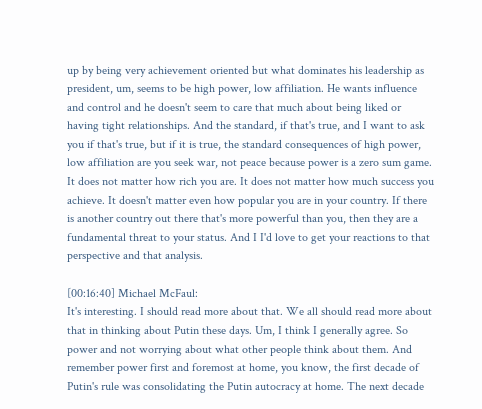up by being very achievement oriented but what dominates his leadership as president, um, seems to be high power, low affiliation. He wants influence and control and he doesn't seem to care that much about being liked or having tight relationships. And the standard, if that's true, and I want to ask you if that's true, but if it is true, the standard consequences of high power, low affiliation are you seek war, not peace because power is a zero sum game. It does not matter how rich you are. It does not matter how much success you achieve. It doesn't matter even how popular you are in your country. If there is another country out there that's more powerful than you, then they are a fundamental threat to your status. And I I'd love to get your reactions to that perspective and that analysis.

[00:16:40] Michael McFaul:
It's interesting. I should read more about that. We all should read more about that in thinking about Putin these days. Um, I think I generally agree. So power and not worrying about what other people think about them. And remember power first and foremost at home, you know, the first decade of Putin's rule was consolidating the Putin autocracy at home. The next decade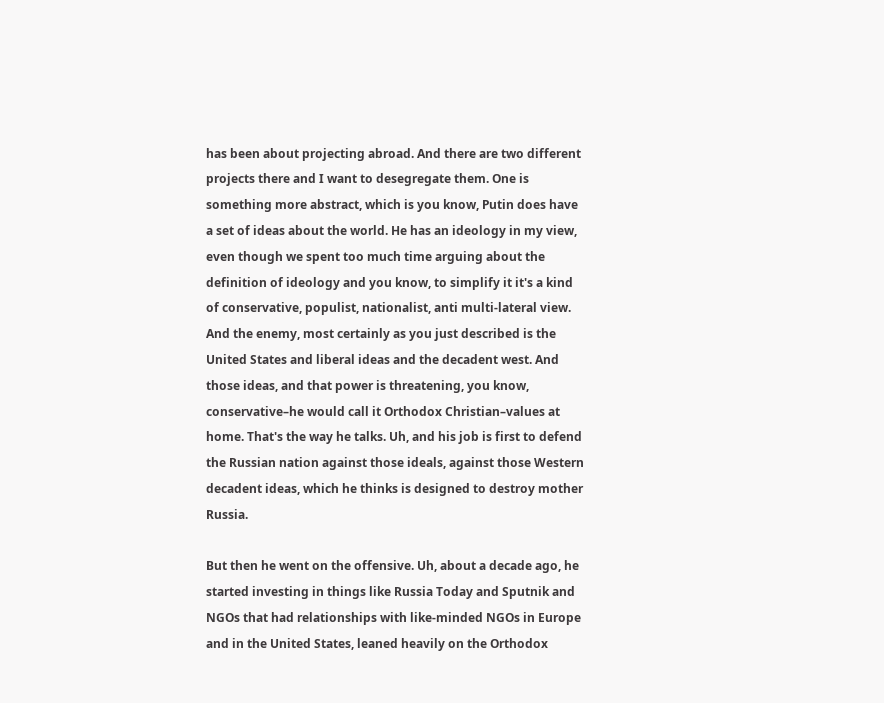has been about projecting abroad. And there are two different projects there and I want to desegregate them. One is something more abstract, which is you know, Putin does have a set of ideas about the world. He has an ideology in my view, even though we spent too much time arguing about the definition of ideology and you know, to simplify it it's a kind of conservative, populist, nationalist, anti multi-lateral view. And the enemy, most certainly as you just described is the United States and liberal ideas and the decadent west. And those ideas, and that power is threatening, you know, conservative–he would call it Orthodox Christian–values at home. That's the way he talks. Uh, and his job is first to defend the Russian nation against those ideals, against those Western decadent ideas, which he thinks is designed to destroy mother Russia.

But then he went on the offensive. Uh, about a decade ago, he started investing in things like Russia Today and Sputnik and NGOs that had relationships with like-minded NGOs in Europe and in the United States, leaned heavily on the Orthodox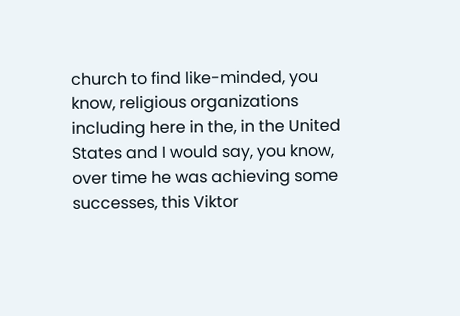church to find like-minded, you know, religious organizations including here in the, in the United States and I would say, you know, over time he was achieving some successes, this Viktor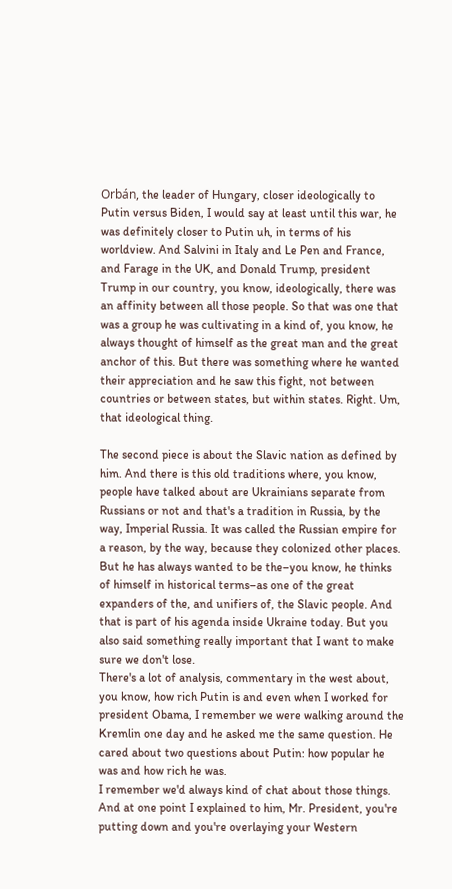Orbán, the leader of Hungary, closer ideologically to Putin versus Biden, I would say at least until this war, he was definitely closer to Putin uh, in terms of his worldview. And Salvini in Italy and Le Pen and France, and Farage in the UK, and Donald Trump, president Trump in our country, you know, ideologically, there was an affinity between all those people. So that was one that was a group he was cultivating in a kind of, you know, he always thought of himself as the great man and the great anchor of this. But there was something where he wanted their appreciation and he saw this fight, not between countries or between states, but within states. Right. Um, that ideological thing.

The second piece is about the Slavic nation as defined by him. And there is this old traditions where, you know, people have talked about are Ukrainians separate from Russians or not and that's a tradition in Russia, by the way, Imperial Russia. It was called the Russian empire for a reason, by the way, because they colonized other places. But he has always wanted to be the–you know, he thinks of himself in historical terms–as one of the great expanders of the, and unifiers of, the Slavic people. And that is part of his agenda inside Ukraine today. But you also said something really important that I want to make sure we don't lose.
There's a lot of analysis, commentary in the west about, you know, how rich Putin is and even when I worked for president Obama, I remember we were walking around the Kremlin one day and he asked me the same question. He cared about two questions about Putin: how popular he was and how rich he was.
I remember we'd always kind of chat about those things. And at one point I explained to him, Mr. President, you're putting down and you're overlaying your Western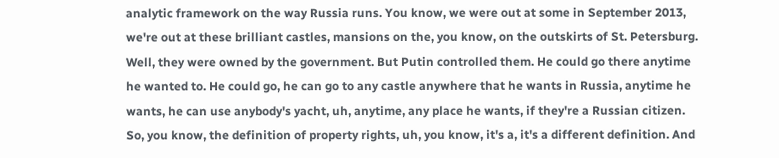analytic framework on the way Russia runs. You know, we were out at some in September 2013, we're out at these brilliant castles, mansions on the, you know, on the outskirts of St. Petersburg. Well, they were owned by the government. But Putin controlled them. He could go there anytime he wanted to. He could go, he can go to any castle anywhere that he wants in Russia, anytime he wants, he can use anybody's yacht, uh, anytime, any place he wants, if they're a Russian citizen. So, you know, the definition of property rights, uh, you know, it's a, it's a different definition. And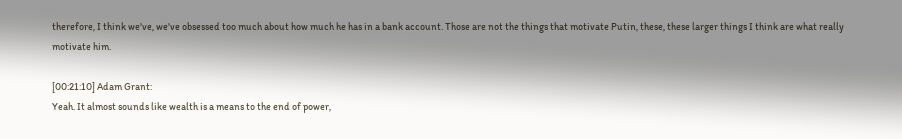therefore, I think we've, we've obsessed too much about how much he has in a bank account. Those are not the things that motivate Putin, these, these larger things I think are what really motivate him.

[00:21:10] Adam Grant:
Yeah. It almost sounds like wealth is a means to the end of power,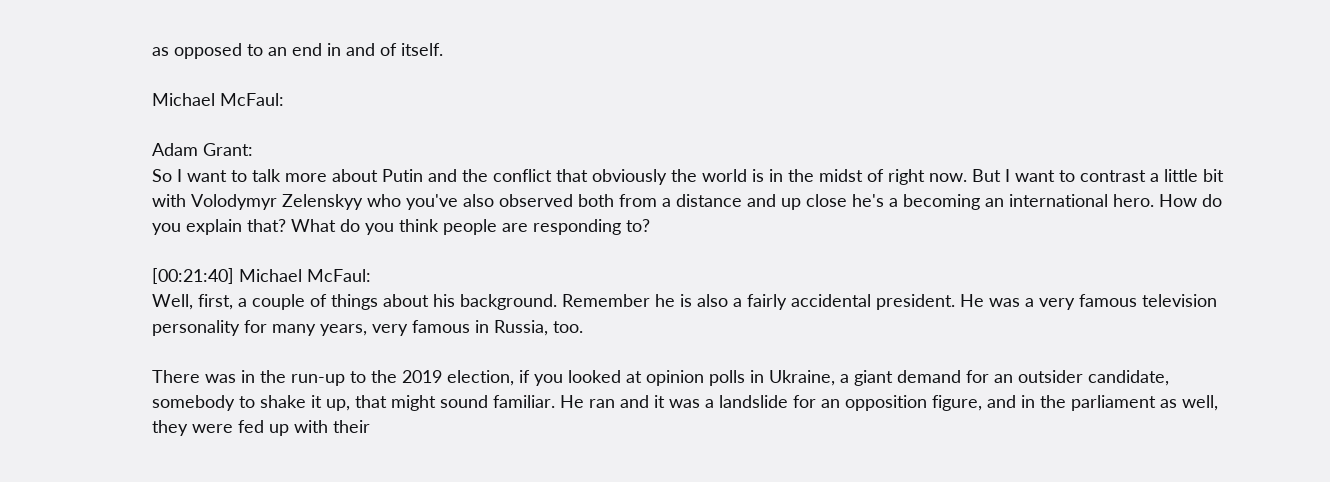as opposed to an end in and of itself.

Michael McFaul:

Adam Grant:
So I want to talk more about Putin and the conflict that obviously the world is in the midst of right now. But I want to contrast a little bit with Volodymyr Zelenskyy who you've also observed both from a distance and up close he's a becoming an international hero. How do you explain that? What do you think people are responding to?

[00:21:40] Michael McFaul:
Well, first, a couple of things about his background. Remember he is also a fairly accidental president. He was a very famous television personality for many years, very famous in Russia, too.

There was in the run-up to the 2019 election, if you looked at opinion polls in Ukraine, a giant demand for an outsider candidate, somebody to shake it up, that might sound familiar. He ran and it was a landslide for an opposition figure, and in the parliament as well, they were fed up with their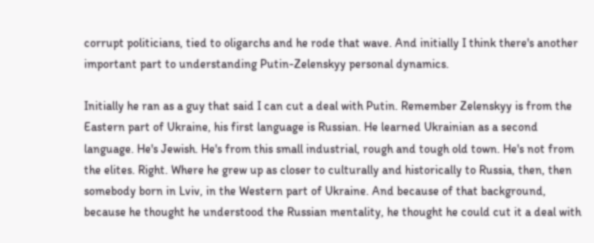corrupt politicians, tied to oligarchs and he rode that wave. And initially I think there's another important part to understanding Putin-Zelenskyy personal dynamics.

Initially he ran as a guy that said I can cut a deal with Putin. Remember Zelenskyy is from the Eastern part of Ukraine, his first language is Russian. He learned Ukrainian as a second language. He's Jewish. He's from this small industrial, rough and tough old town. He's not from the elites. Right. Where he grew up as closer to culturally and historically to Russia, then, then somebody born in Lviv, in the Western part of Ukraine. And because of that background, because he thought he understood the Russian mentality, he thought he could cut it a deal with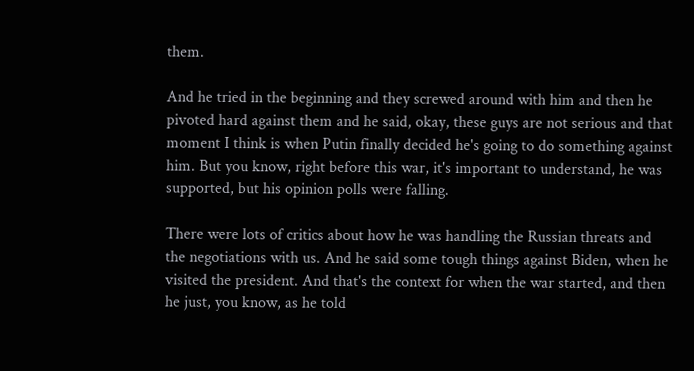them.

And he tried in the beginning and they screwed around with him and then he pivoted hard against them and he said, okay, these guys are not serious and that moment I think is when Putin finally decided he's going to do something against him. But you know, right before this war, it's important to understand, he was supported, but his opinion polls were falling.

There were lots of critics about how he was handling the Russian threats and the negotiations with us. And he said some tough things against Biden, when he visited the president. And that's the context for when the war started, and then he just, you know, as he told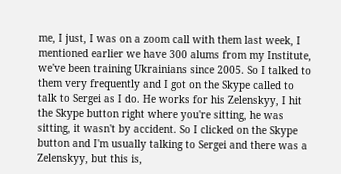me, I just, I was on a zoom call with them last week, I mentioned earlier we have 300 alums from my Institute, we've been training Ukrainians since 2005. So I talked to them very frequently and I got on the Skype called to talk to Sergei as I do. He works for his Zelenskyy, I hit the Skype button right where you're sitting, he was sitting, it wasn't by accident. So I clicked on the Skype button and I'm usually talking to Sergei and there was a Zelenskyy, but this is,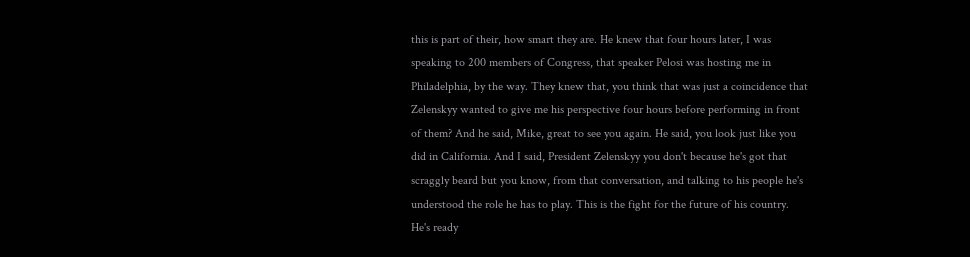this is part of their, how smart they are. He knew that four hours later, I was speaking to 200 members of Congress, that speaker Pelosi was hosting me in Philadelphia, by the way. They knew that, you think that was just a coincidence that Zelenskyy wanted to give me his perspective four hours before performing in front of them? And he said, Mike, great to see you again. He said, you look just like you did in California. And I said, President Zelenskyy you don't because he's got that scraggly beard but you know, from that conversation, and talking to his people he's understood the role he has to play. This is the fight for the future of his country. He's ready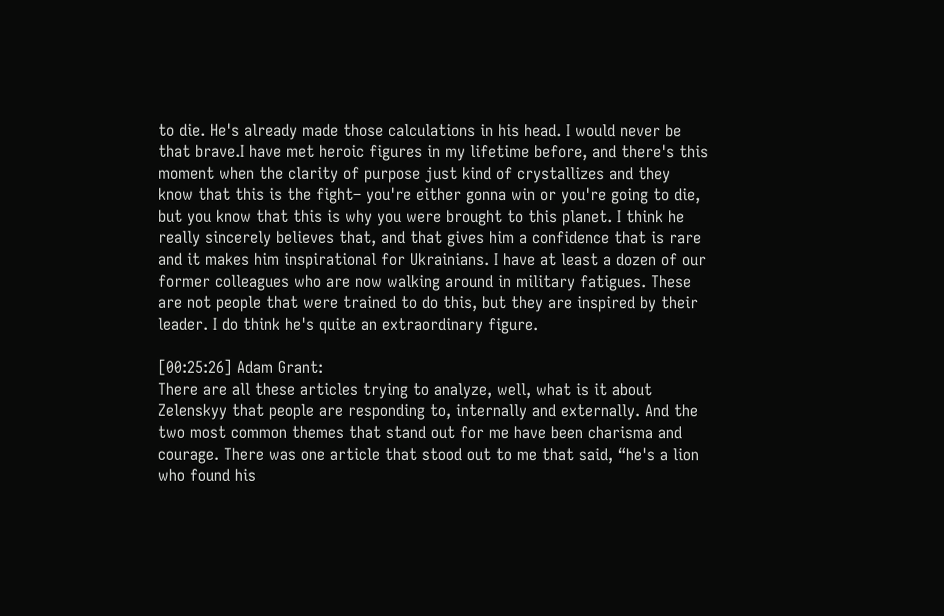to die. He's already made those calculations in his head. I would never be that brave.I have met heroic figures in my lifetime before, and there's this moment when the clarity of purpose just kind of crystallizes and they know that this is the fight– you're either gonna win or you're going to die, but you know that this is why you were brought to this planet. I think he really sincerely believes that, and that gives him a confidence that is rare and it makes him inspirational for Ukrainians. I have at least a dozen of our former colleagues who are now walking around in military fatigues. These are not people that were trained to do this, but they are inspired by their leader. I do think he's quite an extraordinary figure.

[00:25:26] Adam Grant:
There are all these articles trying to analyze, well, what is it about Zelenskyy that people are responding to, internally and externally. And the two most common themes that stand out for me have been charisma and courage. There was one article that stood out to me that said, “he's a lion who found his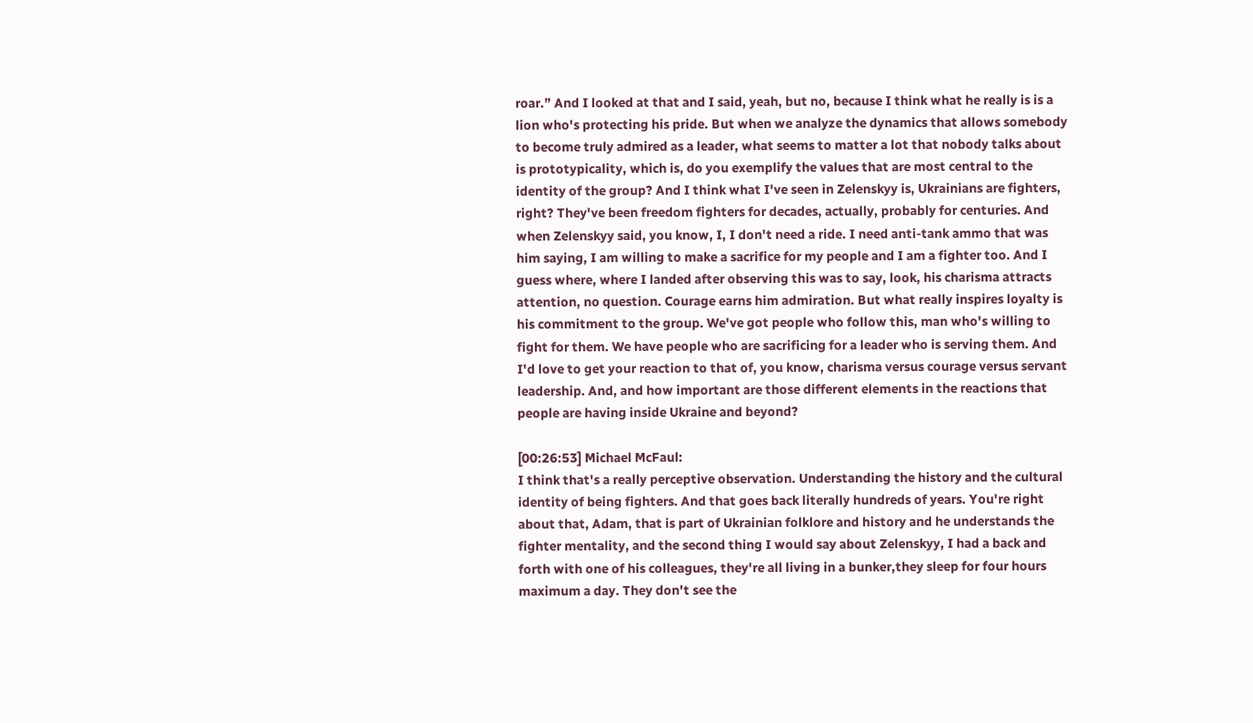roar.” And I looked at that and I said, yeah, but no, because I think what he really is is a lion who's protecting his pride. But when we analyze the dynamics that allows somebody to become truly admired as a leader, what seems to matter a lot that nobody talks about is prototypicality, which is, do you exemplify the values that are most central to the identity of the group? And I think what I've seen in Zelenskyy is, Ukrainians are fighters, right? They've been freedom fighters for decades, actually, probably for centuries. And when Zelenskyy said, you know, I, I don't need a ride. I need anti-tank ammo that was him saying, I am willing to make a sacrifice for my people and I am a fighter too. And I guess where, where I landed after observing this was to say, look, his charisma attracts attention, no question. Courage earns him admiration. But what really inspires loyalty is his commitment to the group. We've got people who follow this, man who's willing to fight for them. We have people who are sacrificing for a leader who is serving them. And I'd love to get your reaction to that of, you know, charisma versus courage versus servant leadership. And, and how important are those different elements in the reactions that people are having inside Ukraine and beyond?

[00:26:53] Michael McFaul:
I think that's a really perceptive observation. Understanding the history and the cultural identity of being fighters. And that goes back literally hundreds of years. You're right about that, Adam, that is part of Ukrainian folklore and history and he understands the fighter mentality, and the second thing I would say about Zelenskyy, I had a back and forth with one of his colleagues, they're all living in a bunker,they sleep for four hours maximum a day. They don't see the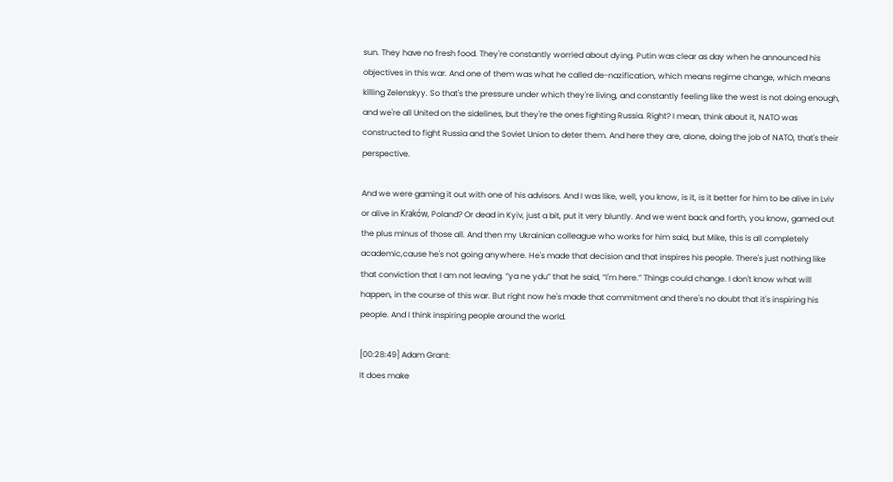sun. They have no fresh food. They're constantly worried about dying. Putin was clear as day when he announced his objectives in this war. And one of them was what he called de-nazification, which means regime change, which means killing Zelenskyy. So that's the pressure under which they're living, and constantly feeling like the west is not doing enough, and we're all United on the sidelines, but they're the ones fighting Russia. Right? I mean, think about it, NATO was constructed to fight Russia and the Soviet Union to deter them. And here they are, alone, doing the job of NATO, that's their perspective.

And we were gaming it out with one of his advisors. And I was like, well, you know, is it, is it better for him to be alive in Lviv or alive in Kraków, Poland? Or dead in Kyiv, just a bit, put it very bluntly. And we went back and forth, you know, gamed out the plus minus of those all. And then my Ukrainian colleague who works for him said, but Mike, this is all completely academic,cause he's not going anywhere. He's made that decision and that inspires his people. There's just nothing like that conviction that I am not leaving. “ya ne ydu” that he said, “I'm here.” Things could change. I don't know what will happen, in the course of this war. But right now he's made that commitment and there's no doubt that it's inspiring his people. And I think inspiring people around the world.

[00:28:49] Adam Grant:
It does make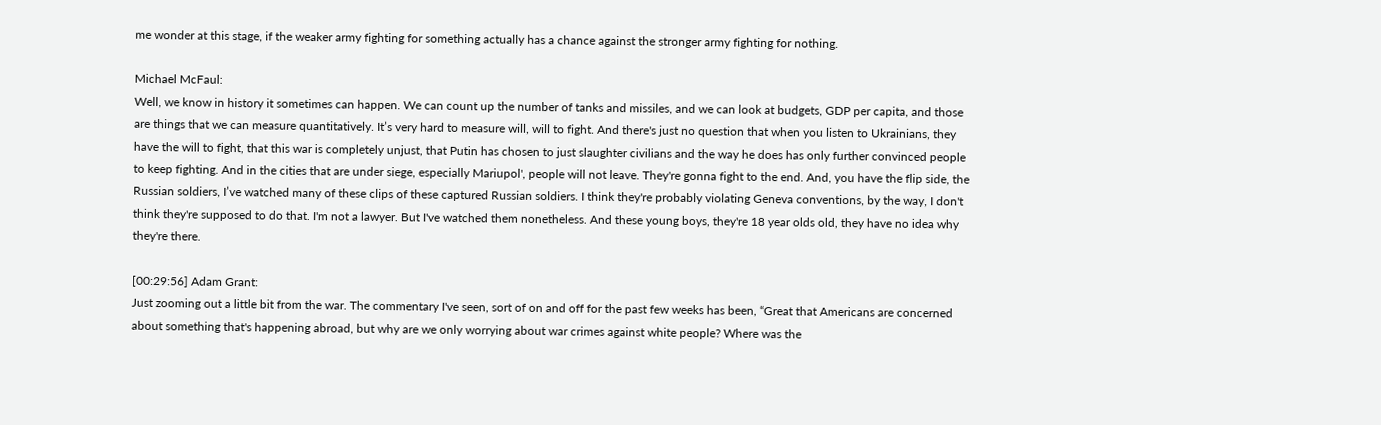me wonder at this stage, if the weaker army fighting for something actually has a chance against the stronger army fighting for nothing.

Michael McFaul:
Well, we know in history it sometimes can happen. We can count up the number of tanks and missiles, and we can look at budgets, GDP per capita, and those are things that we can measure quantitatively. It’s very hard to measure will, will to fight. And there's just no question that when you listen to Ukrainians, they have the will to fight, that this war is completely unjust, that Putin has chosen to just slaughter civilians and the way he does has only further convinced people to keep fighting. And in the cities that are under siege, especially Mariupol', people will not leave. They're gonna fight to the end. And, you have the flip side, the Russian soldiers, I’ve watched many of these clips of these captured Russian soldiers. I think they're probably violating Geneva conventions, by the way, I don't think they're supposed to do that. I'm not a lawyer. But I've watched them nonetheless. And these young boys, they're 18 year olds old, they have no idea why they're there.

[00:29:56] Adam Grant:
Just zooming out a little bit from the war. The commentary I've seen, sort of on and off for the past few weeks has been, “Great that Americans are concerned about something that's happening abroad, but why are we only worrying about war crimes against white people? Where was the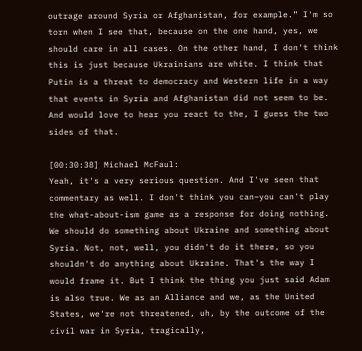outrage around Syria or Afghanistan, for example.” I'm so torn when I see that, because on the one hand, yes, we should care in all cases. On the other hand, I don't think this is just because Ukrainians are white. I think that Putin is a threat to democracy and Western life in a way that events in Syria and Afghanistan did not seem to be. And would love to hear you react to the, I guess the two sides of that.

[00:30:38] Michael McFaul:
Yeah, it's a very serious question. And I've seen that commentary as well. I don't think you can–you can't play the what-about-ism game as a response for doing nothing. We should do something about Ukraine and something about Syria. Not, not, well, you didn't do it there, so you shouldn't do anything about Ukraine. That's the way I would frame it. But I think the thing you just said Adam is also true. We as an Alliance and we, as the United States, we're not threatened, uh, by the outcome of the civil war in Syria, tragically,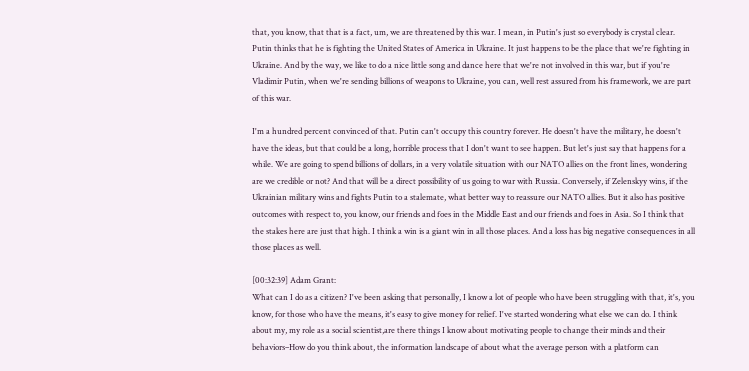that, you know, that that is a fact, um, we are threatened by this war. I mean, in Putin's just so everybody is crystal clear. Putin thinks that he is fighting the United States of America in Ukraine. It just happens to be the place that we're fighting in Ukraine. And by the way, we like to do a nice little song and dance here that we're not involved in this war, but if you're Vladimir Putin, when we're sending billions of weapons to Ukraine, you can, well rest assured from his framework, we are part of this war.

I'm a hundred percent convinced of that. Putin can't occupy this country forever. He doesn't have the military, he doesn't have the ideas, but that could be a long, horrible process that I don't want to see happen. But let's just say that happens for a while. We are going to spend billions of dollars, in a very volatile situation with our NATO allies on the front lines, wondering are we credible or not? And that will be a direct possibility of us going to war with Russia. Conversely, if Zelenskyy wins, if the Ukrainian military wins and fights Putin to a stalemate, what better way to reassure our NATO allies. But it also has positive outcomes with respect to, you know, our friends and foes in the Middle East and our friends and foes in Asia. So I think that the stakes here are just that high. I think a win is a giant win in all those places. And a loss has big negative consequences in all those places as well.

[00:32:39] Adam Grant:
What can I do as a citizen? I've been asking that personally, I know a lot of people who have been struggling with that, it's, you know, for those who have the means, it's easy to give money for relief. I've started wondering what else we can do. I think about my, my role as a social scientist,are there things I know about motivating people to change their minds and their behaviors–How do you think about, the information landscape of about what the average person with a platform can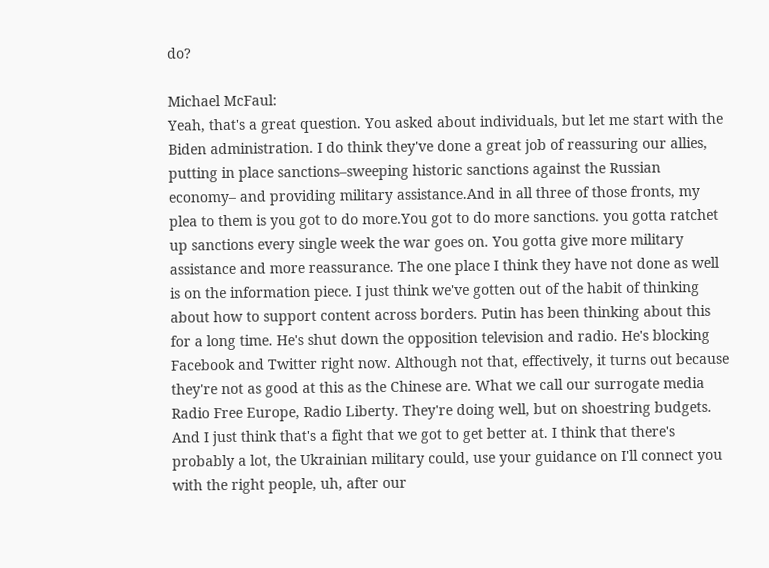do?

Michael McFaul:
Yeah, that's a great question. You asked about individuals, but let me start with the Biden administration. I do think they've done a great job of reassuring our allies, putting in place sanctions–sweeping historic sanctions against the Russian economy– and providing military assistance.And in all three of those fronts, my plea to them is you got to do more.You got to do more sanctions. you gotta ratchet up sanctions every single week the war goes on. You gotta give more military assistance and more reassurance. The one place I think they have not done as well is on the information piece. I just think we've gotten out of the habit of thinking about how to support content across borders. Putin has been thinking about this for a long time. He's shut down the opposition television and radio. He's blocking Facebook and Twitter right now. Although not that, effectively, it turns out because they're not as good at this as the Chinese are. What we call our surrogate media Radio Free Europe, Radio Liberty. They're doing well, but on shoestring budgets. And I just think that's a fight that we got to get better at. I think that there's probably a lot, the Ukrainian military could, use your guidance on I'll connect you with the right people, uh, after our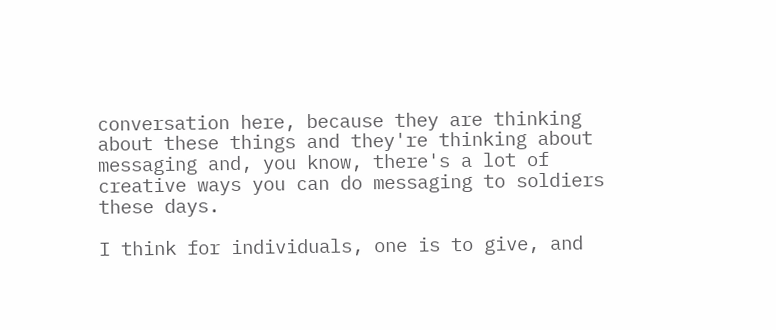conversation here, because they are thinking about these things and they're thinking about messaging and, you know, there's a lot of creative ways you can do messaging to soldiers these days.

I think for individuals, one is to give, and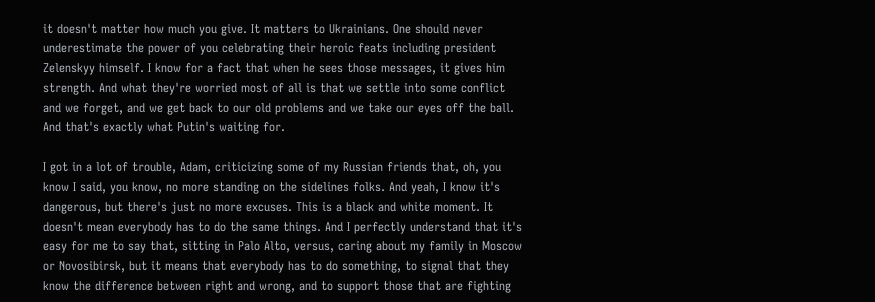it doesn't matter how much you give. It matters to Ukrainians. One should never underestimate the power of you celebrating their heroic feats including president Zelenskyy himself. I know for a fact that when he sees those messages, it gives him strength. And what they're worried most of all is that we settle into some conflict and we forget, and we get back to our old problems and we take our eyes off the ball. And that's exactly what Putin's waiting for.

I got in a lot of trouble, Adam, criticizing some of my Russian friends that, oh, you know I said, you know, no more standing on the sidelines folks. And yeah, I know it's dangerous, but there's just no more excuses. This is a black and white moment. It doesn't mean everybody has to do the same things. And I perfectly understand that it's easy for me to say that, sitting in Palo Alto, versus, caring about my family in Moscow or Novosibirsk, but it means that everybody has to do something, to signal that they know the difference between right and wrong, and to support those that are fighting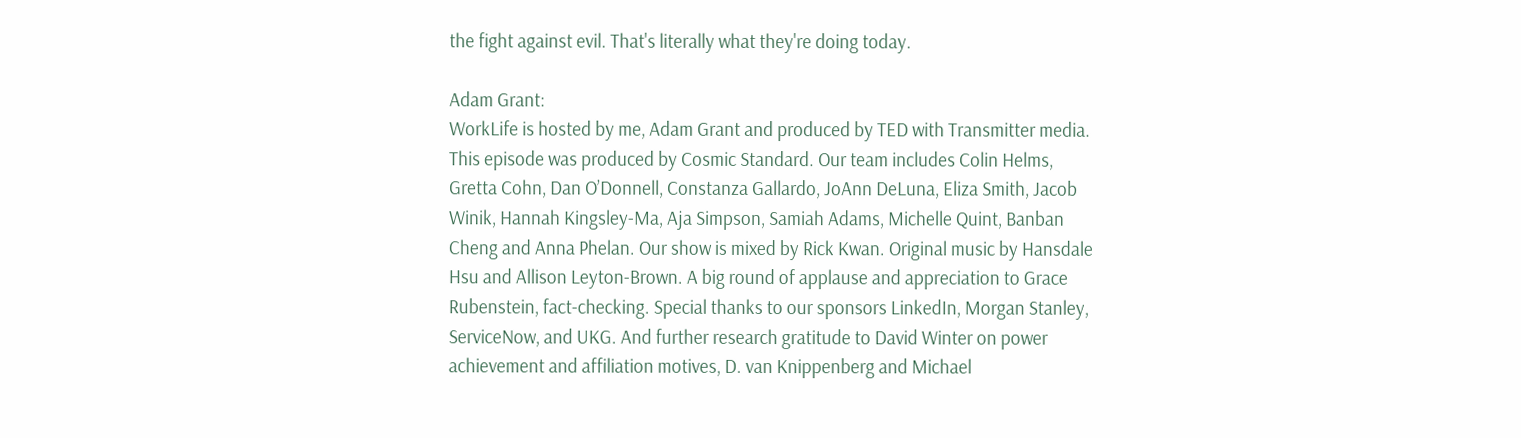the fight against evil. That's literally what they're doing today.

Adam Grant:
WorkLife is hosted by me, Adam Grant and produced by TED with Transmitter media. This episode was produced by Cosmic Standard. Our team includes Colin Helms, Gretta Cohn, Dan O’Donnell, Constanza Gallardo, JoAnn DeLuna, Eliza Smith, Jacob Winik, Hannah Kingsley-Ma, Aja Simpson, Samiah Adams, Michelle Quint, Banban Cheng and Anna Phelan. Our show is mixed by Rick Kwan. Original music by Hansdale Hsu and Allison Leyton-Brown. A big round of applause and appreciation to Grace Rubenstein, fact-checking. Special thanks to our sponsors LinkedIn, Morgan Stanley, ServiceNow, and UKG. And further research gratitude to David Winter on power achievement and affiliation motives, D. van Knippenberg and Michael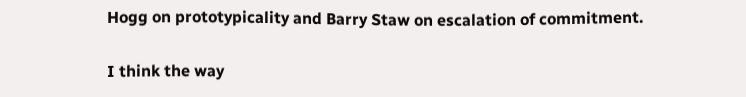Hogg on prototypicality and Barry Staw on escalation of commitment.

I think the way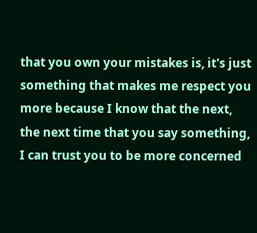that you own your mistakes is, it's just something that makes me respect you more because I know that the next, the next time that you say something, I can trust you to be more concerned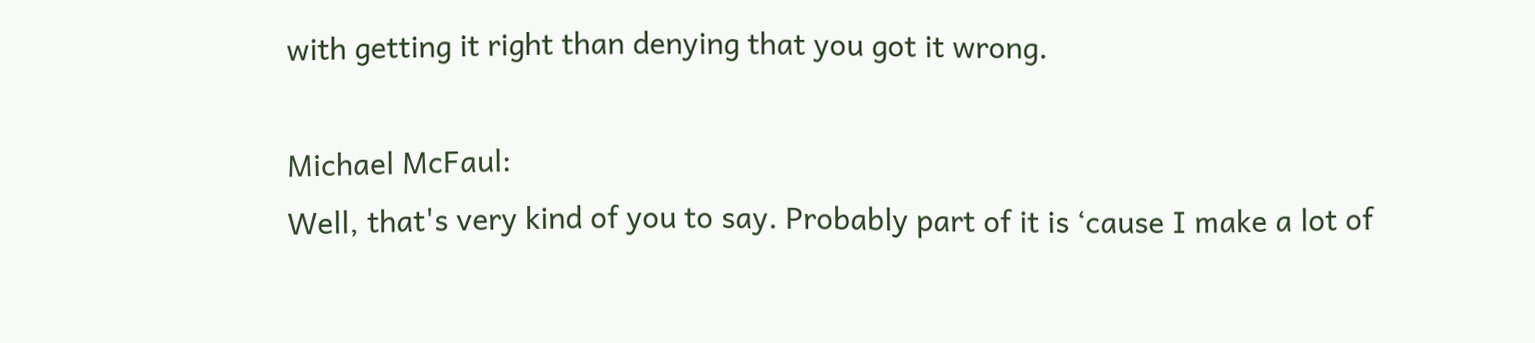with getting it right than denying that you got it wrong.

Michael McFaul:
Well, that's very kind of you to say. Probably part of it is ‘cause I make a lot of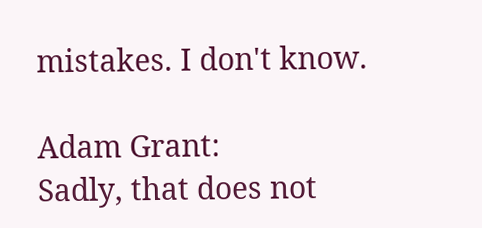mistakes. I don't know.

Adam Grant:
Sadly, that does not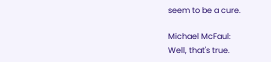seem to be a cure.

Michael McFaul:
Well, that's true.